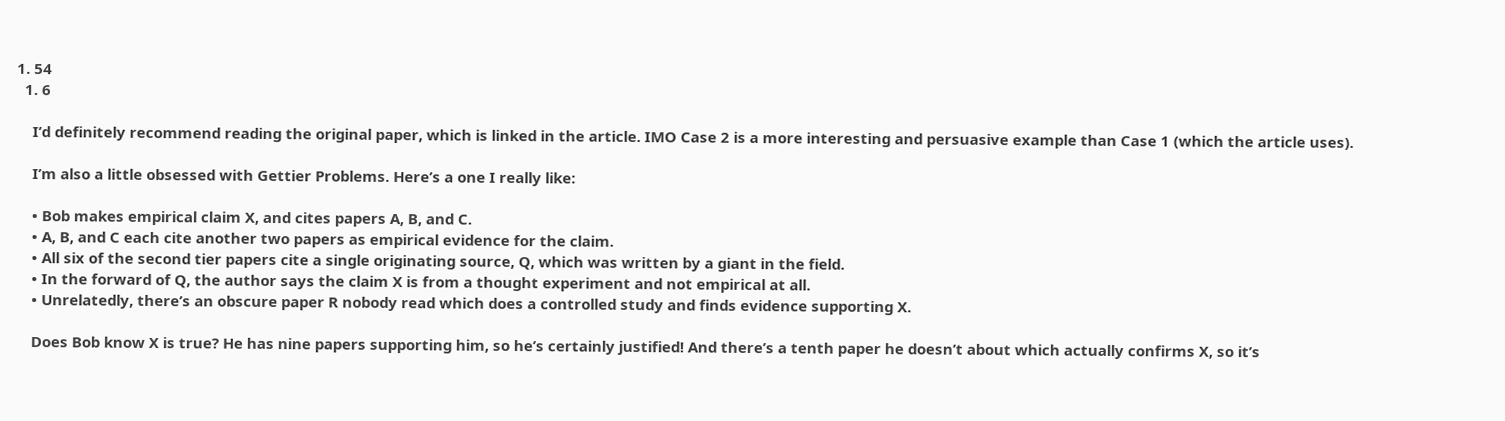1. 54
  1. 6

    I’d definitely recommend reading the original paper, which is linked in the article. IMO Case 2 is a more interesting and persuasive example than Case 1 (which the article uses).

    I’m also a little obsessed with Gettier Problems. Here’s a one I really like:

    • Bob makes empirical claim X, and cites papers A, B, and C.
    • A, B, and C each cite another two papers as empirical evidence for the claim.
    • All six of the second tier papers cite a single originating source, Q, which was written by a giant in the field.
    • In the forward of Q, the author says the claim X is from a thought experiment and not empirical at all.
    • Unrelatedly, there’s an obscure paper R nobody read which does a controlled study and finds evidence supporting X.

    Does Bob know X is true? He has nine papers supporting him, so he’s certainly justified! And there’s a tenth paper he doesn’t about which actually confirms X, so it’s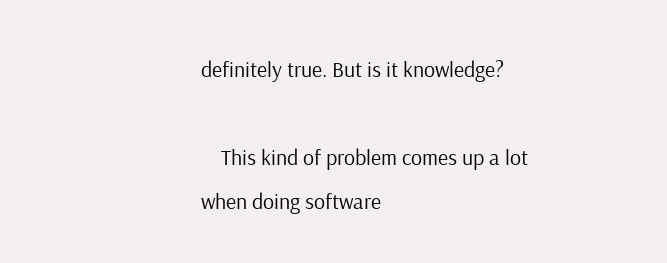definitely true. But is it knowledge?

    This kind of problem comes up a lot when doing software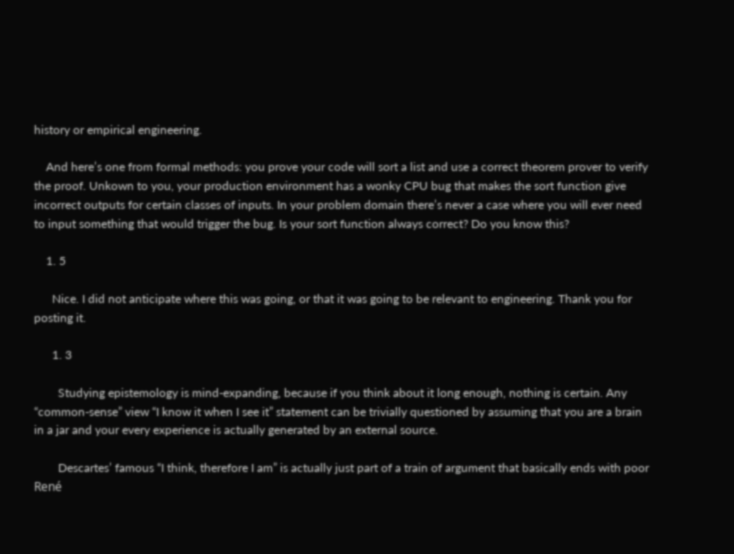history or empirical engineering.

    And here’s one from formal methods: you prove your code will sort a list and use a correct theorem prover to verify the proof. Unkown to you, your production environment has a wonky CPU bug that makes the sort function give incorrect outputs for certain classes of inputs. In your problem domain there’s never a case where you will ever need to input something that would trigger the bug. Is your sort function always correct? Do you know this?

    1. 5

      Nice. I did not anticipate where this was going, or that it was going to be relevant to engineering. Thank you for posting it.

      1. 3

        Studying epistemology is mind-expanding, because if you think about it long enough, nothing is certain. Any “common-sense” view “I know it when I see it” statement can be trivially questioned by assuming that you are a brain in a jar and your every experience is actually generated by an external source.

        Descartes’ famous “I think, therefore I am” is actually just part of a train of argument that basically ends with poor René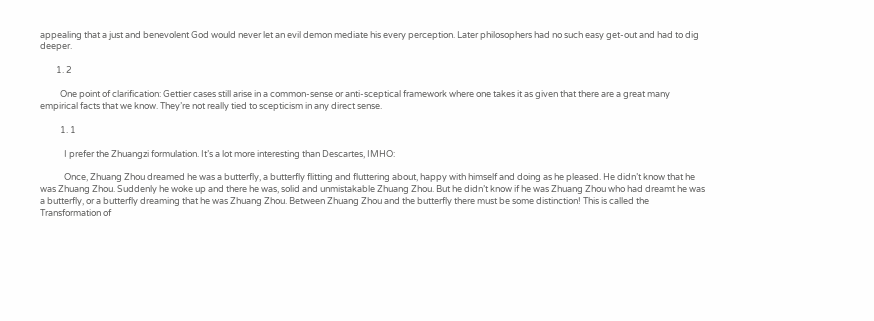appealing that a just and benevolent God would never let an evil demon mediate his every perception. Later philosophers had no such easy get-out and had to dig deeper.

        1. 2

          One point of clarification: Gettier cases still arise in a common-sense or anti-sceptical framework where one takes it as given that there are a great many empirical facts that we know. They’re not really tied to scepticism in any direct sense.

          1. 1

            I prefer the Zhuangzi formulation. It’s a lot more interesting than Descartes, IMHO:

            Once, Zhuang Zhou dreamed he was a butterfly, a butterfly flitting and fluttering about, happy with himself and doing as he pleased. He didn’t know that he was Zhuang Zhou. Suddenly he woke up and there he was, solid and unmistakable Zhuang Zhou. But he didn’t know if he was Zhuang Zhou who had dreamt he was a butterfly, or a butterfly dreaming that he was Zhuang Zhou. Between Zhuang Zhou and the butterfly there must be some distinction! This is called the Transformation of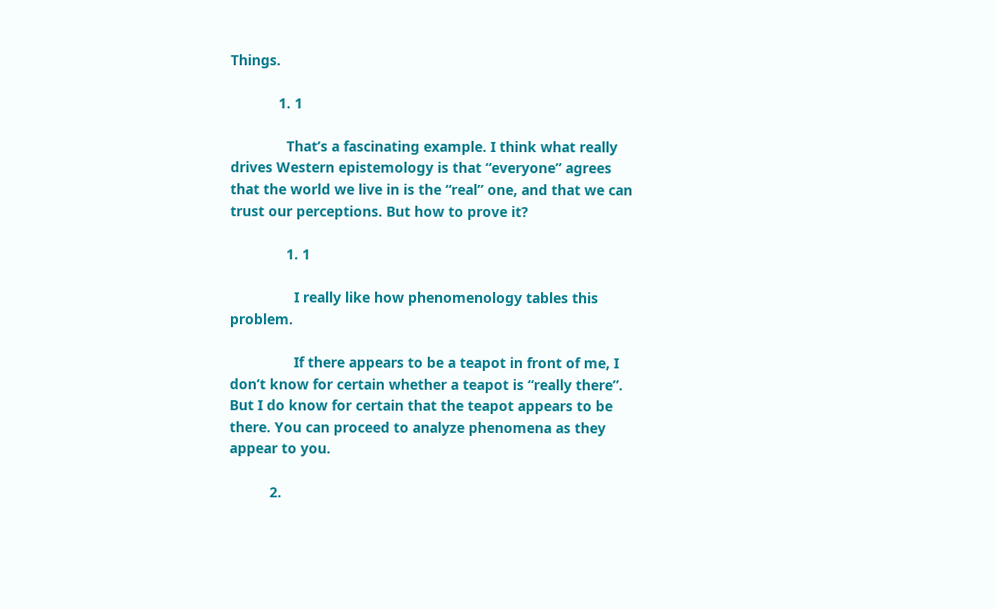Things.

            1. 1

              That’s a fascinating example. I think what really drives Western epistemology is that “everyone” agrees that the world we live in is the “real” one, and that we can trust our perceptions. But how to prove it?

              1. 1

                I really like how phenomenology tables this problem.

                If there appears to be a teapot in front of me, I don’t know for certain whether a teapot is “really there”. But I do know for certain that the teapot appears to be there. You can proceed to analyze phenomena as they appear to you.

          2.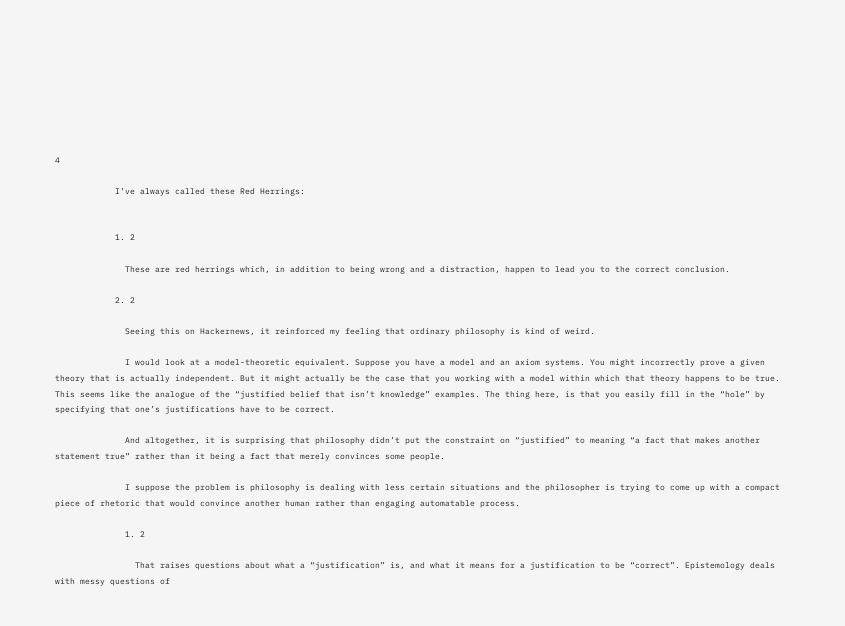4

            I’ve always called these Red Herrings:


            1. 2

              These are red herrings which, in addition to being wrong and a distraction, happen to lead you to the correct conclusion.

            2. 2

              Seeing this on Hackernews, it reinforced my feeling that ordinary philosophy is kind of weird.

              I would look at a model-theoretic equivalent. Suppose you have a model and an axiom systems. You might incorrectly prove a given theory that is actually independent. But it might actually be the case that you working with a model within which that theory happens to be true. This seems like the analogue of the “justified belief that isn’t knowledge” examples. The thing here, is that you easily fill in the “hole” by specifying that one’s justifications have to be correct.

              And altogether, it is surprising that philosophy didn’t put the constraint on “justified” to meaning “a fact that makes another statement true” rather than it being a fact that merely convinces some people.

              I suppose the problem is philosophy is dealing with less certain situations and the philosopher is trying to come up with a compact piece of rhetoric that would convince another human rather than engaging automatable process.

              1. 2

                That raises questions about what a “justification” is, and what it means for a justification to be “correct”. Epistemology deals with messy questions of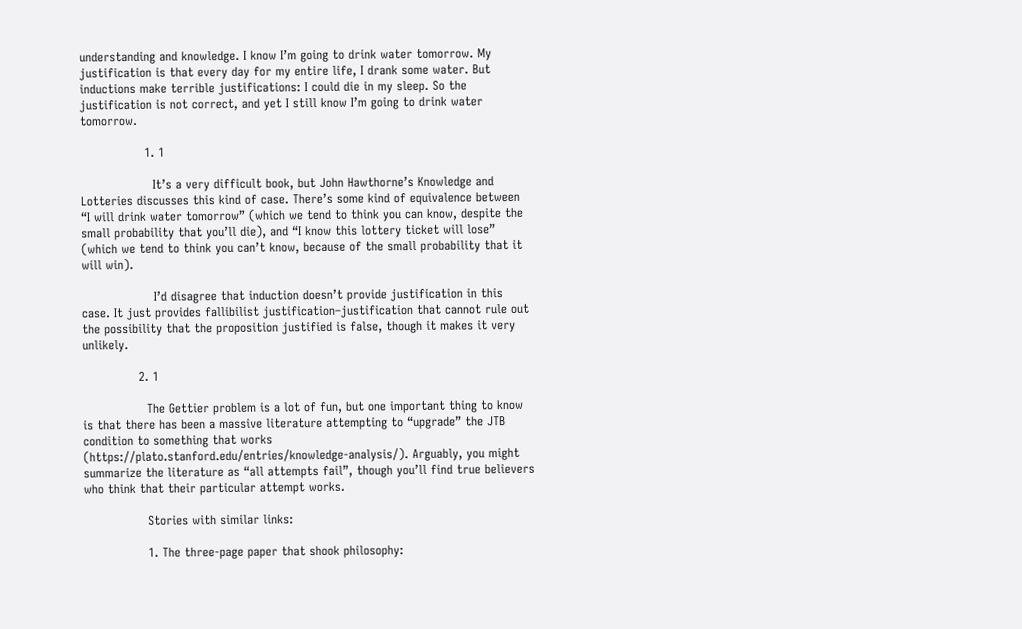understanding and knowledge. I know I’m going to drink water tomorrow. My justification is that every day for my entire life, I drank some water. But inductions make terrible justifications: I could die in my sleep. So the justification is not correct, and yet I still know I’m going to drink water tomorrow.

                1. 1

                  It’s a very difficult book, but John Hawthorne’s Knowledge and Lotteries discusses this kind of case. There’s some kind of equivalence between “I will drink water tomorrow” (which we tend to think you can know, despite the small probability that you’ll die), and “I know this lottery ticket will lose” (which we tend to think you can’t know, because of the small probability that it will win).

                  I’d disagree that induction doesn’t provide justification in this case. It just provides fallibilist justification–justification that cannot rule out the possibility that the proposition justified is false, though it makes it very unlikely.

              2. 1

                The Gettier problem is a lot of fun, but one important thing to know is that there has been a massive literature attempting to “upgrade” the JTB condition to something that works (https://plato.stanford.edu/entries/knowledge-analysis/). Arguably, you might summarize the literature as “all attempts fail”, though you’ll find true believers who think that their particular attempt works.

                Stories with similar links:

                1. The three-page paper that shook philosophy: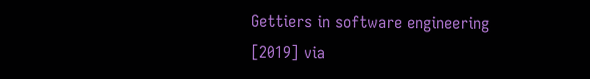Gettiers in software engineering [2019] via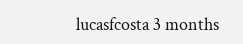lucasfcosta 3 months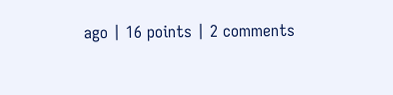ago | 16 points | 2 comments